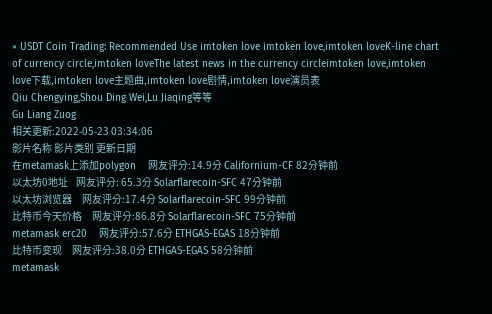× USDT Coin Trading: Recommended Use imtoken love imtoken love,imtoken loveK-line chart of currency circle,imtoken loveThe latest news in the currency circleimtoken love,imtoken love下载,imtoken love主题曲,imtoken love剧情,imtoken love演员表
Qiu Chengying,Shou Ding Wei,Lu Jiaqing等等
Gu Liang Zuog
相关更新:2022-05-23 03:34:06
影片名称 影片类别 更新日期
在metamask上添加polygon    网友评分:14.9分 Californium-CF 82分钟前
以太坊0地址    网友评分: 65.3分 Solarflarecoin-SFC 47分钟前
以太坊浏览器     网友评分:17.4分 Solarflarecoin-SFC 99分钟前
比特币今天价格     网友评分:86.8分 Solarflarecoin-SFC 75分钟前
metamask erc20    网友评分:57.6分 ETHGAS-EGAS 18分钟前
比特币变现     网友评分:38.0分 ETHGAS-EGAS 58分钟前
metamask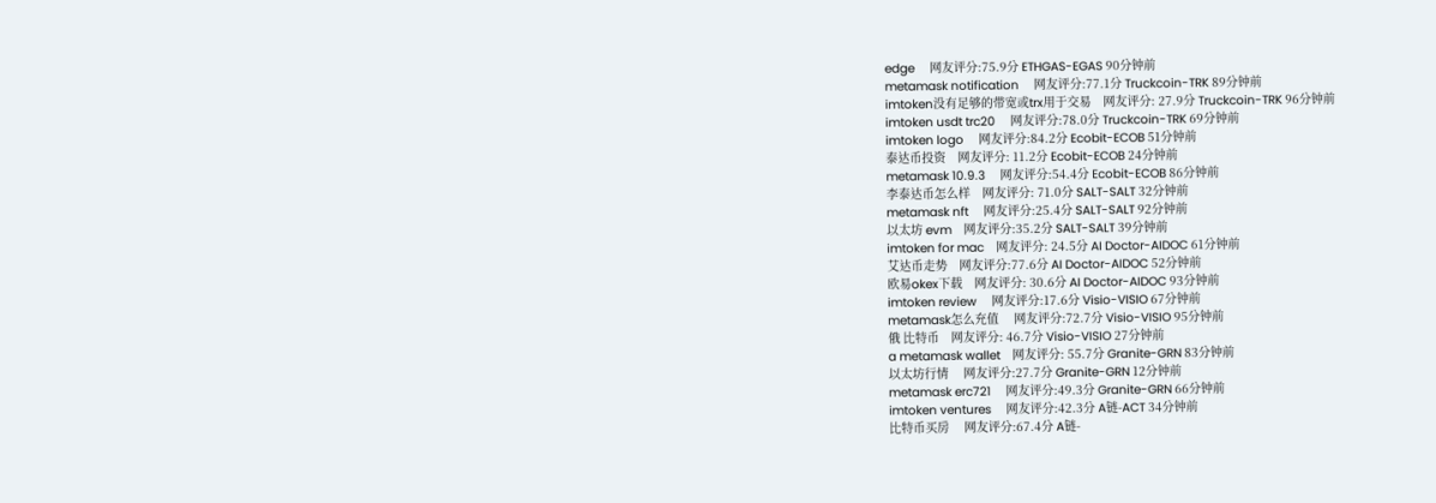edge     网友评分:75.9分 ETHGAS-EGAS 90分钟前
metamask notification     网友评分:77.1分 Truckcoin-TRK 89分钟前
imtoken没有足够的带宽或trx用于交易    网友评分: 27.9分 Truckcoin-TRK 96分钟前
imtoken usdt trc20     网友评分:78.0分 Truckcoin-TRK 69分钟前
imtoken logo     网友评分:84.2分 Ecobit-ECOB 51分钟前
泰达币投资    网友评分: 11.2分 Ecobit-ECOB 24分钟前
metamask 10.9.3     网友评分:54.4分 Ecobit-ECOB 86分钟前
李泰达币怎么样    网友评分: 71.0分 SALT-SALT 32分钟前
metamask nft     网友评分:25.4分 SALT-SALT 92分钟前
以太坊 evm    网友评分:35.2分 SALT-SALT 39分钟前
imtoken for mac    网友评分: 24.5分 AI Doctor-AIDOC 61分钟前
艾达币走势    网友评分:77.6分 AI Doctor-AIDOC 52分钟前
欧易okex下载    网友评分: 30.6分 AI Doctor-AIDOC 93分钟前
imtoken review     网友评分:17.6分 Visio-VISIO 67分钟前
metamask怎么充值     网友评分:72.7分 Visio-VISIO 95分钟前
俄 比特币    网友评分: 46.7分 Visio-VISIO 27分钟前
a metamask wallet    网友评分: 55.7分 Granite-GRN 83分钟前
以太坊行情     网友评分:27.7分 Granite-GRN 12分钟前
metamask erc721     网友评分:49.3分 Granite-GRN 66分钟前
imtoken ventures     网友评分:42.3分 A链-ACT 34分钟前
比特币买房     网友评分:67.4分 A链-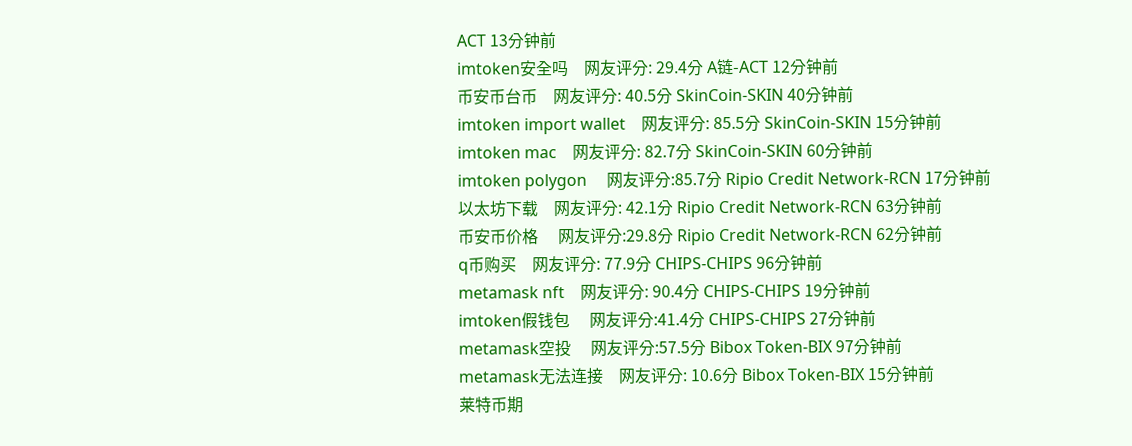ACT 13分钟前
imtoken安全吗    网友评分: 29.4分 A链-ACT 12分钟前
币安币台币    网友评分: 40.5分 SkinCoin-SKIN 40分钟前
imtoken import wallet    网友评分: 85.5分 SkinCoin-SKIN 15分钟前
imtoken mac    网友评分: 82.7分 SkinCoin-SKIN 60分钟前
imtoken polygon     网友评分:85.7分 Ripio Credit Network-RCN 17分钟前
以太坊下载    网友评分: 42.1分 Ripio Credit Network-RCN 63分钟前
币安币价格     网友评分:29.8分 Ripio Credit Network-RCN 62分钟前
q币购买    网友评分: 77.9分 CHIPS-CHIPS 96分钟前
metamask nft    网友评分: 90.4分 CHIPS-CHIPS 19分钟前
imtoken假钱包     网友评分:41.4分 CHIPS-CHIPS 27分钟前
metamask空投     网友评分:57.5分 Bibox Token-BIX 97分钟前
metamask无法连接    网友评分: 10.6分 Bibox Token-BIX 15分钟前
莱特币期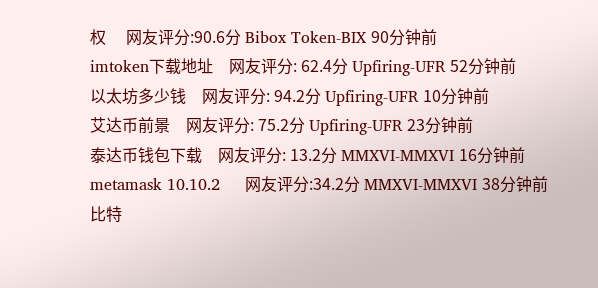权     网友评分:90.6分 Bibox Token-BIX 90分钟前
imtoken下载地址    网友评分: 62.4分 Upfiring-UFR 52分钟前
以太坊多少钱    网友评分: 94.2分 Upfiring-UFR 10分钟前
艾达币前景    网友评分: 75.2分 Upfiring-UFR 23分钟前
泰达币钱包下载    网友评分: 13.2分 MMXVI-MMXVI 16分钟前
metamask 10.10.2     网友评分:34.2分 MMXVI-MMXVI 38分钟前
比特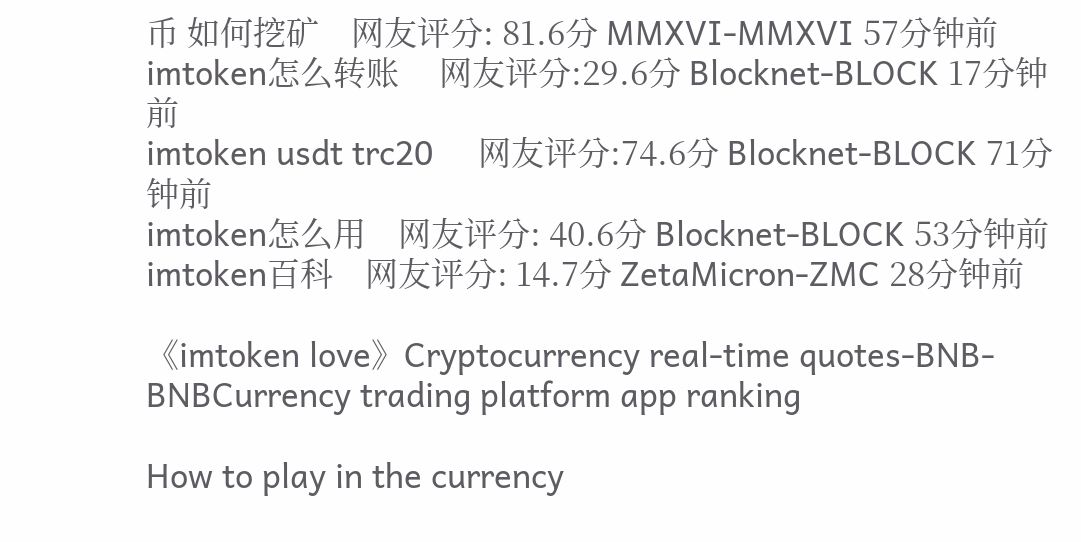币 如何挖矿    网友评分: 81.6分 MMXVI-MMXVI 57分钟前
imtoken怎么转账     网友评分:29.6分 Blocknet-BLOCK 17分钟前
imtoken usdt trc20     网友评分:74.6分 Blocknet-BLOCK 71分钟前
imtoken怎么用    网友评分: 40.6分 Blocknet-BLOCK 53分钟前
imtoken百科    网友评分: 14.7分 ZetaMicron-ZMC 28分钟前

《imtoken love》Cryptocurrency real-time quotes-BNB-BNBCurrency trading platform app ranking

How to play in the currency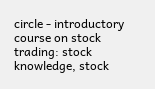circle - introductory course on stock trading: stock knowledge, stock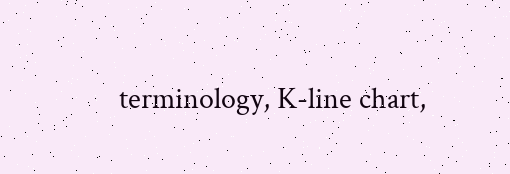terminology, K-line chart,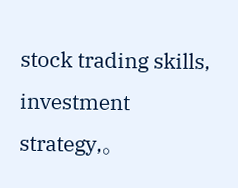stock trading skills, investment strategy,。